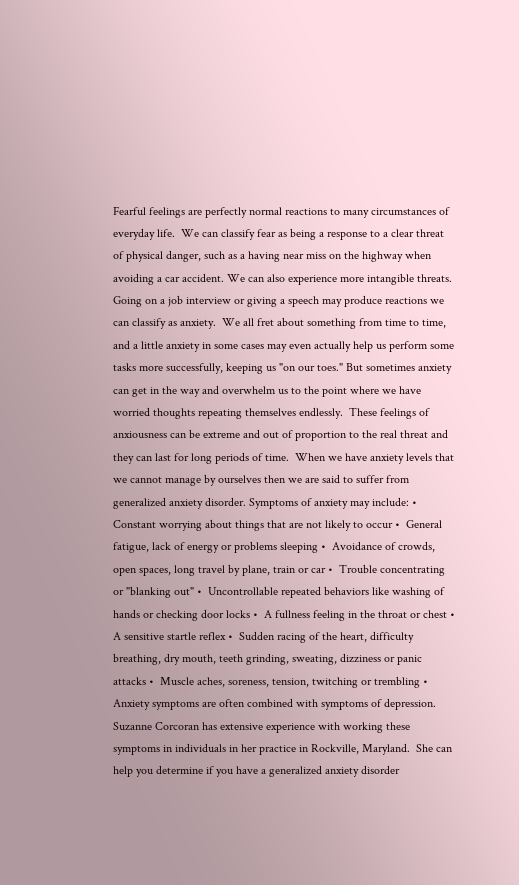Fearful feelings are perfectly normal reactions to many circumstances of everyday life.  We can classify fear as being a response to a clear threat of physical danger, such as a having near miss on the highway when avoiding a car accident. We can also experience more intangible threats.  Going on a job interview or giving a speech may produce reactions we can classify as anxiety.  We all fret about something from time to time, and a little anxiety in some cases may even actually help us perform some tasks more successfully, keeping us "on our toes." But sometimes anxiety can get in the way and overwhelm us to the point where we have worried thoughts repeating themselves endlessly.  These feelings of anxiousness can be extreme and out of proportion to the real threat and they can last for long periods of time.  When we have anxiety levels that we cannot manage by ourselves then we are said to suffer from generalized anxiety disorder. Symptoms of anxiety may include: •  Constant worrying about things that are not likely to occur •  General fatigue, lack of energy or problems sleeping •  Avoidance of crowds, open spaces, long travel by plane, train or car •  Trouble concentrating or "blanking out" •  Uncontrollable repeated behaviors like washing of hands or checking door locks •  A fullness feeling in the throat or chest •  A sensitive startle reflex •  Sudden racing of the heart, difficulty breathing, dry mouth, teeth grinding, sweating, dizziness or panic attacks •  Muscle aches, soreness, tension, twitching or trembling •  Anxiety symptoms are often combined with symptoms of depression. Suzanne Corcoran has extensive experience with working these symptoms in individuals in her practice in Rockville, Maryland.  She can help you determine if you have a generalized anxiety disorder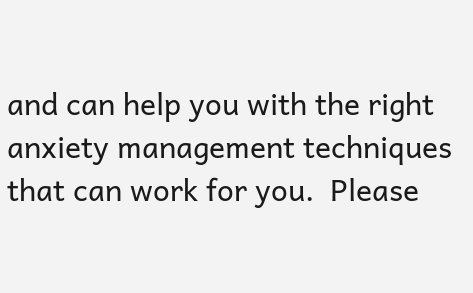and can help you with the right anxiety management techniques that can work for you.  Please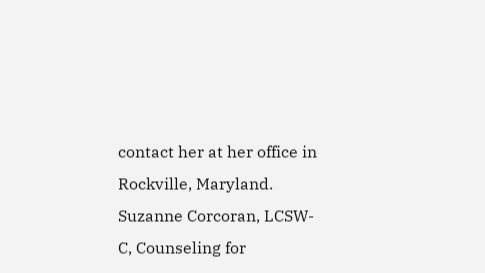contact her at her office in Rockville, Maryland.
Suzanne Corcoran, LCSW-C, Counseling for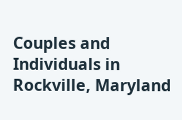Couples and Individuals in Rockville, Maryland